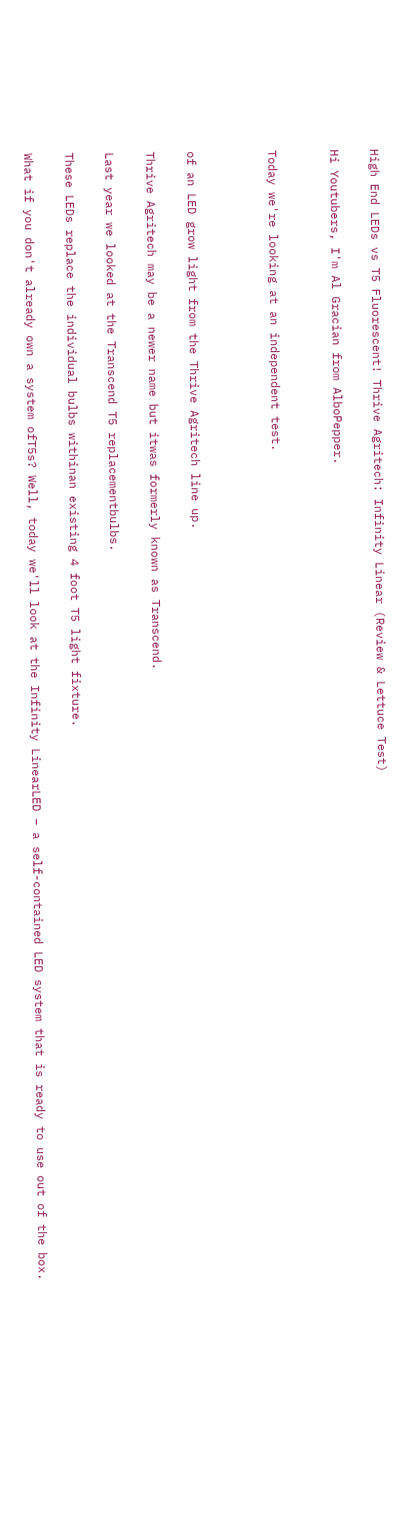High End LEDs vs T5 Fluorescent! Thrive Agritech: Infinity Linear (Review & Lettuce Test)

Hi Youtubers, I'm Al Gracian from AlboPepper.


Today we're looking at an independent test.



of an LED grow light from the Thrive Agritech line up.

Thrive Agritech may be a newer name but itwas formerly known as Transcend.

Last year we looked at the Transcend T5 replacementbulbs.

These LEDs replace the individual bulbs withinan existing 4 foot T5 light fixture.

What if you don't already own a system ofT5s? Well, today we'll look at the Infinity LinearLED – a self-contained LED system that is ready to use out of the box.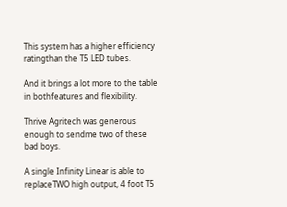This system has a higher efficiency ratingthan the T5 LED tubes.

And it brings a lot more to the table in bothfeatures and flexibility.

Thrive Agritech was generous enough to sendme two of these bad boys.

A single Infinity Linear is able to replaceTWO high output, 4 foot T5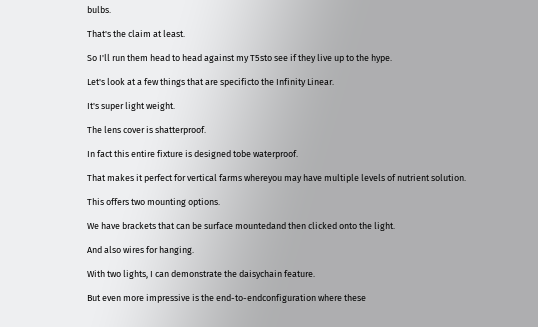bulbs.

That's the claim at least.

So I'll run them head to head against my T5sto see if they live up to the hype.

Let's look at a few things that are specificto the Infinity Linear.

It's super light weight.

The lens cover is shatterproof.

In fact this entire fixture is designed tobe waterproof.

That makes it perfect for vertical farms whereyou may have multiple levels of nutrient solution.

This offers two mounting options.

We have brackets that can be surface mountedand then clicked onto the light.

And also wires for hanging.

With two lights, I can demonstrate the daisychain feature.

But even more impressive is the end-to-endconfiguration where these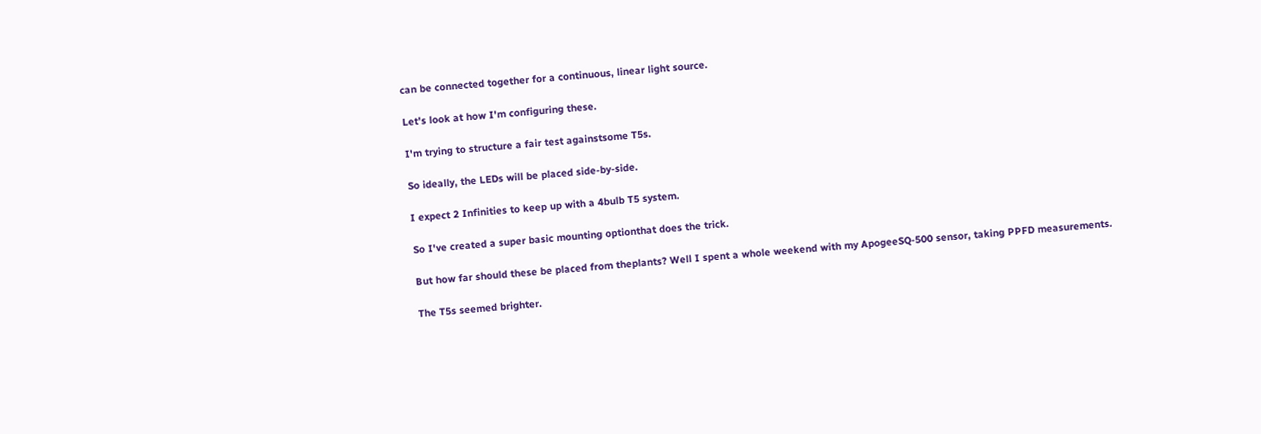can be connected together for a continuous, linear light source.

Let's look at how I'm configuring these.

I'm trying to structure a fair test againstsome T5s.

So ideally, the LEDs will be placed side-by-side.

I expect 2 Infinities to keep up with a 4bulb T5 system.

So I've created a super basic mounting optionthat does the trick.

But how far should these be placed from theplants? Well I spent a whole weekend with my ApogeeSQ-500 sensor, taking PPFD measurements.

The T5s seemed brighter.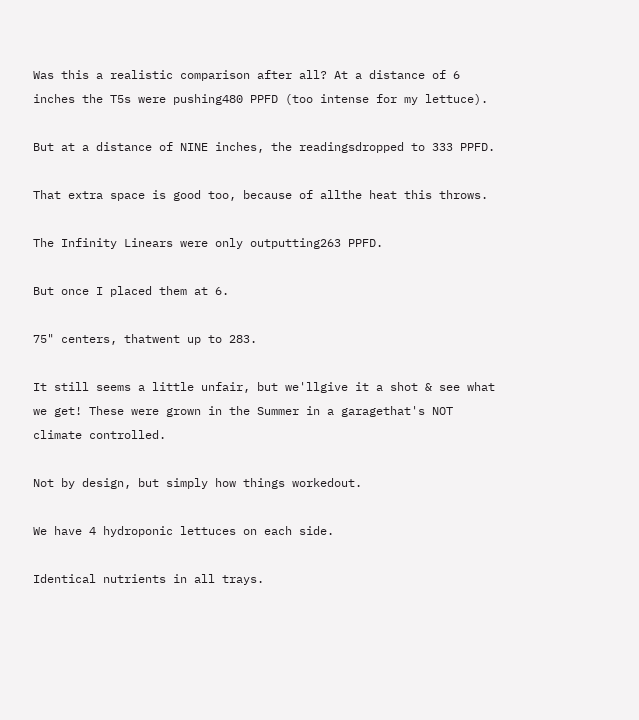Was this a realistic comparison after all? At a distance of 6 inches the T5s were pushing480 PPFD (too intense for my lettuce).

But at a distance of NINE inches, the readingsdropped to 333 PPFD.

That extra space is good too, because of allthe heat this throws.

The Infinity Linears were only outputting263 PPFD.

But once I placed them at 6.

75" centers, thatwent up to 283.

It still seems a little unfair, but we'llgive it a shot & see what we get! These were grown in the Summer in a garagethat's NOT climate controlled.

Not by design, but simply how things workedout.

We have 4 hydroponic lettuces on each side.

Identical nutrients in all trays.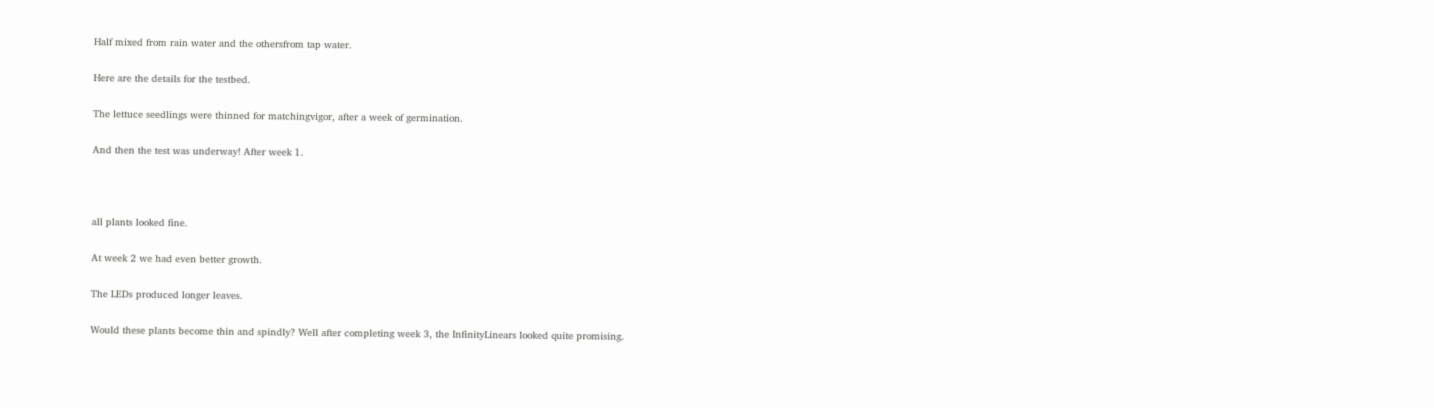Half mixed from rain water and the othersfrom tap water.

Here are the details for the testbed.

The lettuce seedlings were thinned for matchingvigor, after a week of germination.

And then the test was underway! After week 1.



all plants looked fine.

At week 2 we had even better growth.

The LEDs produced longer leaves.

Would these plants become thin and spindly? Well after completing week 3, the InfinityLinears looked quite promising.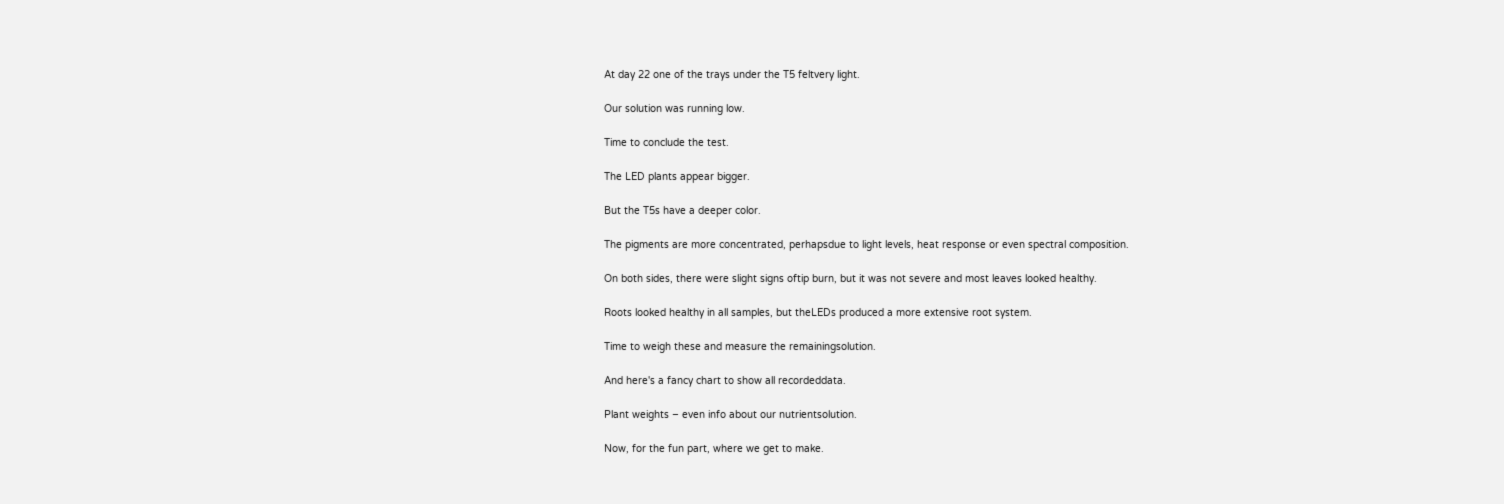At day 22 one of the trays under the T5 feltvery light.

Our solution was running low.

Time to conclude the test.

The LED plants appear bigger.

But the T5s have a deeper color.

The pigments are more concentrated, perhapsdue to light levels, heat response or even spectral composition.

On both sides, there were slight signs oftip burn, but it was not severe and most leaves looked healthy.

Roots looked healthy in all samples, but theLEDs produced a more extensive root system.

Time to weigh these and measure the remainingsolution.

And here's a fancy chart to show all recordeddata.

Plant weights – even info about our nutrientsolution.

Now, for the fun part, where we get to make.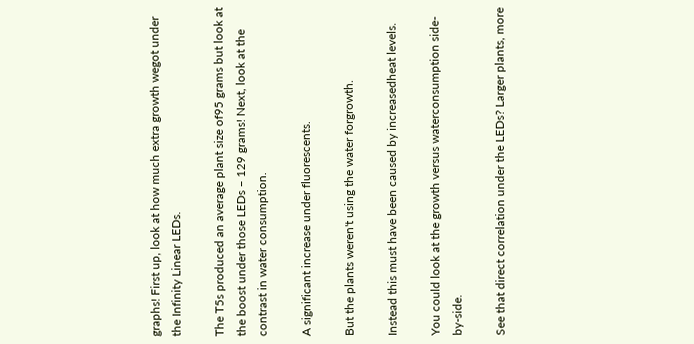graphs! First up, look at how much extra growth wegot under the Infinity Linear LEDs.

The T5s produced an average plant size of95 grams but look at the boost under those LEDs – 129 grams! Next, look at the contrast in water consumption.

A significant increase under fluorescents.

But the plants weren't using the water forgrowth.

Instead this must have been caused by increasedheat levels.

You could look at the growth versus waterconsumption side-by-side.

See that direct correlation under the LEDs? Larger plants, more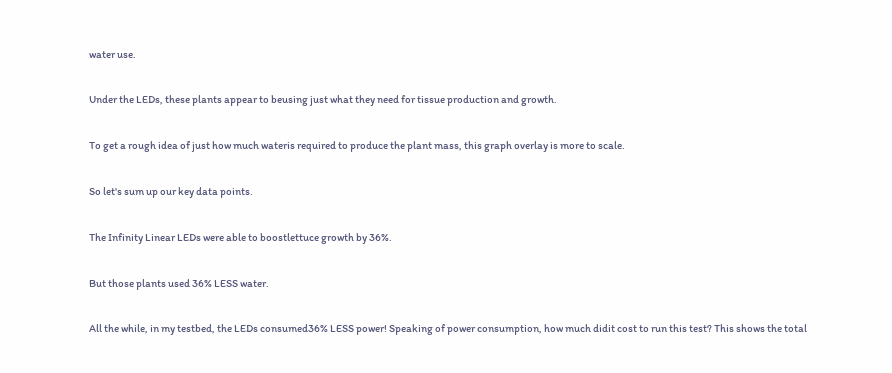water use.

Under the LEDs, these plants appear to beusing just what they need for tissue production and growth.

To get a rough idea of just how much wateris required to produce the plant mass, this graph overlay is more to scale.

So let's sum up our key data points.

The Infinity Linear LEDs were able to boostlettuce growth by 36%.

But those plants used 36% LESS water.

All the while, in my testbed, the LEDs consumed36% LESS power! Speaking of power consumption, how much didit cost to run this test? This shows the total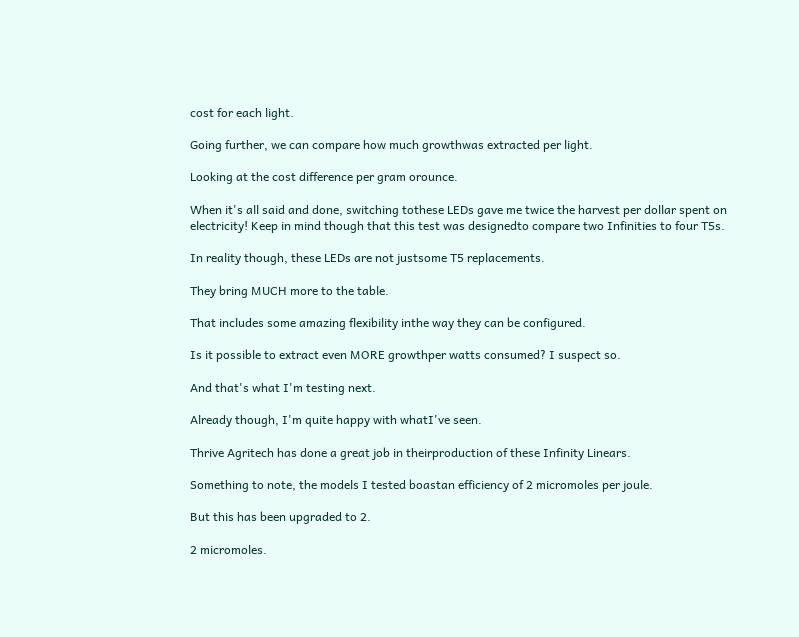cost for each light.

Going further, we can compare how much growthwas extracted per light.

Looking at the cost difference per gram orounce.

When it's all said and done, switching tothese LEDs gave me twice the harvest per dollar spent on electricity! Keep in mind though that this test was designedto compare two Infinities to four T5s.

In reality though, these LEDs are not justsome T5 replacements.

They bring MUCH more to the table.

That includes some amazing flexibility inthe way they can be configured.

Is it possible to extract even MORE growthper watts consumed? I suspect so.

And that's what I'm testing next.

Already though, I'm quite happy with whatI've seen.

Thrive Agritech has done a great job in theirproduction of these Infinity Linears.

Something to note, the models I tested boastan efficiency of 2 micromoles per joule.

But this has been upgraded to 2.

2 micromoles.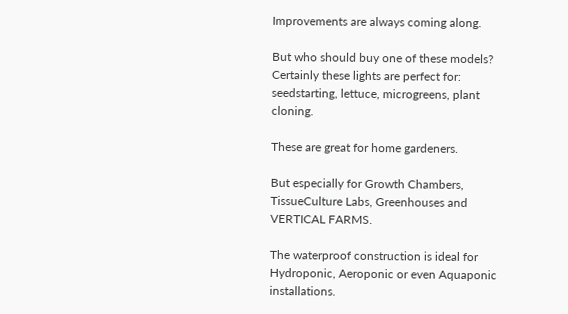Improvements are always coming along.

But who should buy one of these models? Certainly these lights are perfect for: seedstarting, lettuce, microgreens, plant cloning.

These are great for home gardeners.

But especially for Growth Chambers, TissueCulture Labs, Greenhouses and VERTICAL FARMS.

The waterproof construction is ideal for Hydroponic, Aeroponic or even Aquaponic installations.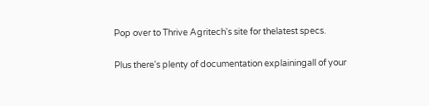Pop over to Thrive Agritech's site for thelatest specs.

Plus there's plenty of documentation explainingall of your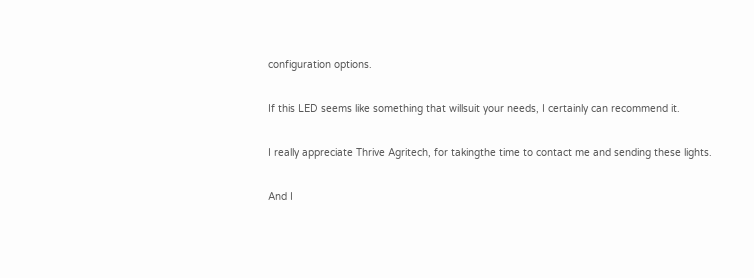configuration options.

If this LED seems like something that willsuit your needs, I certainly can recommend it.

I really appreciate Thrive Agritech, for takingthe time to contact me and sending these lights.

And I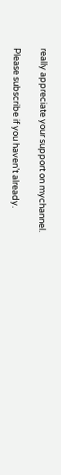really appreciate your support on mychannel.

Please subscribe if you haven’t already.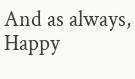And as always, Happy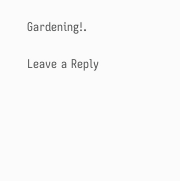Gardening!.

Leave a Reply